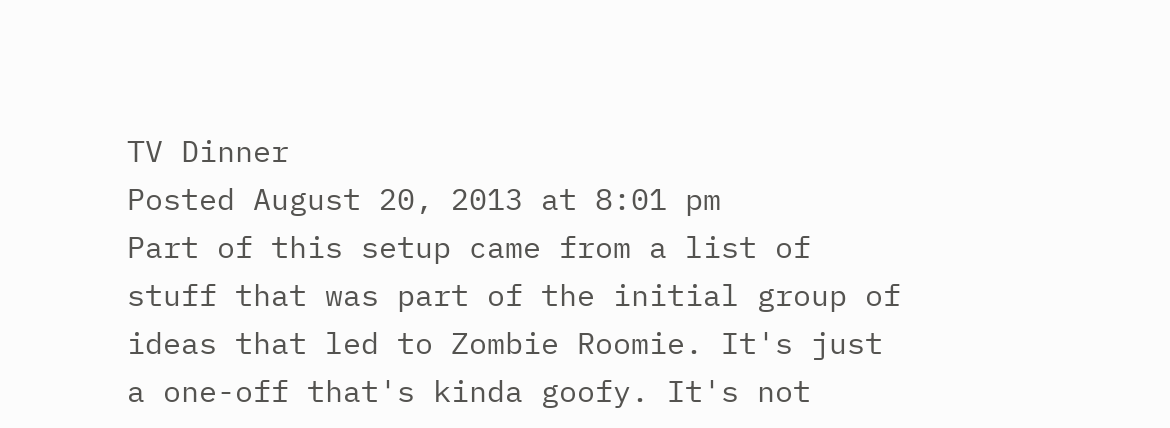TV Dinner
Posted August 20, 2013 at 8:01 pm
Part of this setup came from a list of stuff that was part of the initial group of ideas that led to Zombie Roomie. It's just a one-off that's kinda goofy. It's not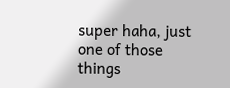super haha, just one of those things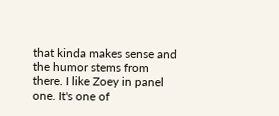that kinda makes sense and the humor stems from there. I like Zoey in panel one. It's one of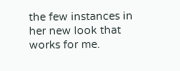the few instances in her new look that works for me.